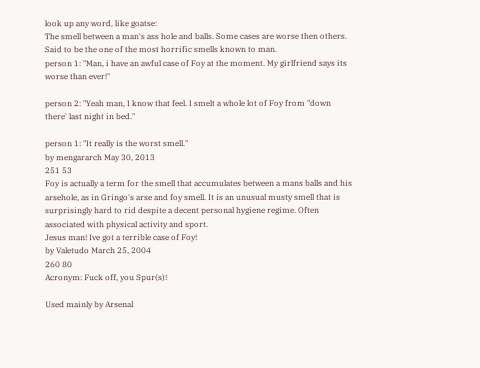look up any word, like goatse:
The smell between a man's ass hole and balls. Some cases are worse then others. Said to be the one of the most horrific smells known to man.
person 1: "Man, i have an awful case of Foy at the moment. My girlfriend says its worse than ever!"

person 2: "Yeah man, I know that feel. I smelt a whole lot of Foy from "down there' last night in bed."

person 1: "It really is the worst smell."
by mengararch May 30, 2013
251 53
Foy is actually a term for the smell that accumulates between a mans balls and his arsehole, as in Gringo's arse and foy smell. It is an unusual musty smell that is surprisingly hard to rid despite a decent personal hygiene regime. Often associated with physical activity and sport.
Jesus man! Ive got a terrible case of Foy!
by Valetudo March 25, 2004
260 80
Acronym: Fuck off, you Spur(s)!

Used mainly by Arsenal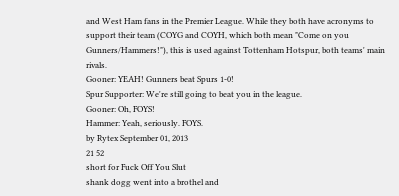and West Ham fans in the Premier League. While they both have acronyms to support their team (COYG and COYH, which both mean "Come on you Gunners/Hammers!"), this is used against Tottenham Hotspur, both teams' main rivals.
Gooner: YEAH! Gunners beat Spurs 1-0!
Spur Supporter: We're still going to beat you in the league.
Gooner: Oh, FOYS!
Hammer: Yeah, seriously. FOYS.
by Rytex September 01, 2013
21 52
short for Fuck Off You Slut
shank dogg went into a brothel and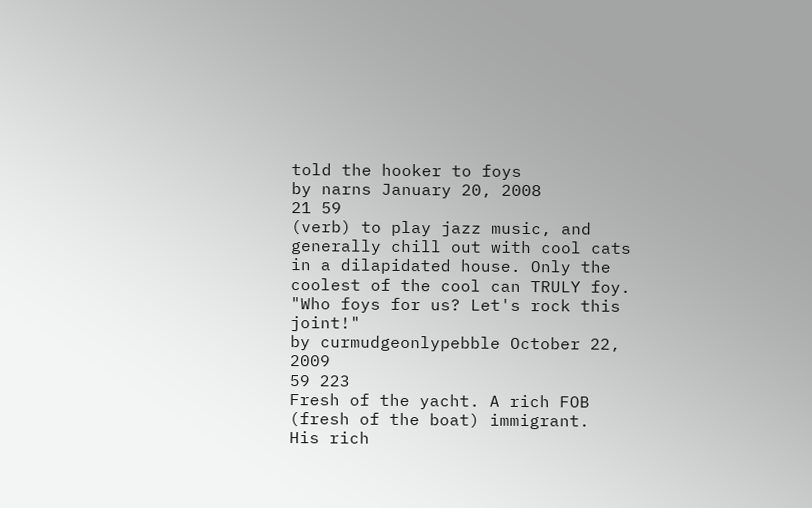told the hooker to foys
by narns January 20, 2008
21 59
(verb) to play jazz music, and generally chill out with cool cats in a dilapidated house. Only the coolest of the cool can TRULY foy.
"Who foys for us? Let's rock this joint!"
by curmudgeonlypebble October 22, 2009
59 223
Fresh of the yacht. A rich FOB (fresh of the boat) immigrant.
His rich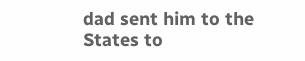dad sent him to the States to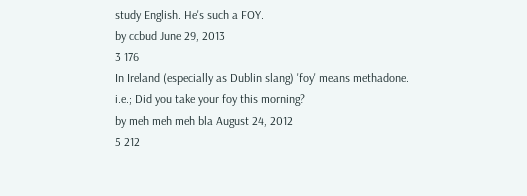study English. He's such a FOY.
by ccbud June 29, 2013
3 176
In Ireland (especially as Dublin slang) 'foy' means methadone.
i.e.; Did you take your foy this morning?
by meh meh meh bla August 24, 2012
5 212